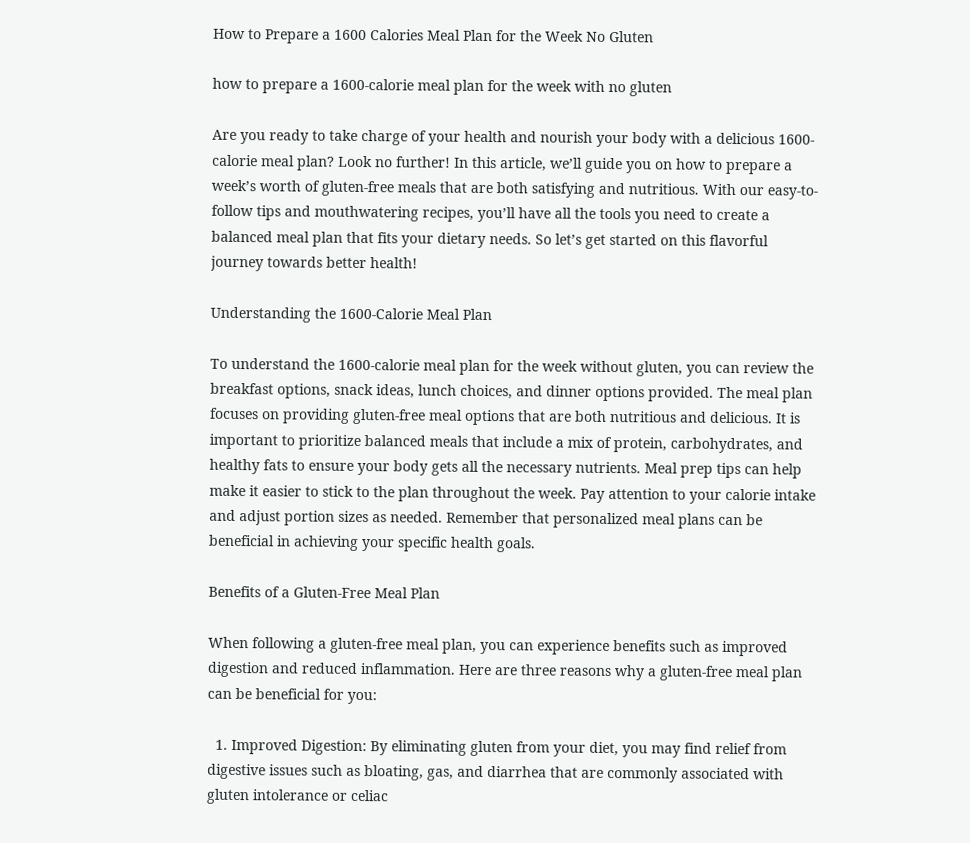How to Prepare a 1600 Calories Meal Plan for the Week No Gluten

how to prepare a 1600-calorie meal plan for the week with no gluten

Are you ready to take charge of your health and nourish your body with a delicious 1600-calorie meal plan? Look no further! In this article, we’ll guide you on how to prepare a week’s worth of gluten-free meals that are both satisfying and nutritious. With our easy-to-follow tips and mouthwatering recipes, you’ll have all the tools you need to create a balanced meal plan that fits your dietary needs. So let’s get started on this flavorful journey towards better health!

Understanding the 1600-Calorie Meal Plan

To understand the 1600-calorie meal plan for the week without gluten, you can review the breakfast options, snack ideas, lunch choices, and dinner options provided. The meal plan focuses on providing gluten-free meal options that are both nutritious and delicious. It is important to prioritize balanced meals that include a mix of protein, carbohydrates, and healthy fats to ensure your body gets all the necessary nutrients. Meal prep tips can help make it easier to stick to the plan throughout the week. Pay attention to your calorie intake and adjust portion sizes as needed. Remember that personalized meal plans can be beneficial in achieving your specific health goals.

Benefits of a Gluten-Free Meal Plan

When following a gluten-free meal plan, you can experience benefits such as improved digestion and reduced inflammation. Here are three reasons why a gluten-free meal plan can be beneficial for you:

  1. Improved Digestion: By eliminating gluten from your diet, you may find relief from digestive issues such as bloating, gas, and diarrhea that are commonly associated with gluten intolerance or celiac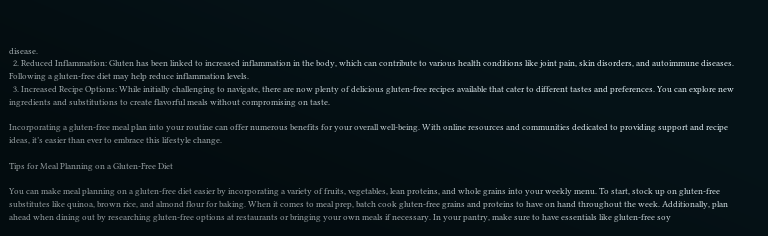disease.
  2. Reduced Inflammation: Gluten has been linked to increased inflammation in the body, which can contribute to various health conditions like joint pain, skin disorders, and autoimmune diseases. Following a gluten-free diet may help reduce inflammation levels.
  3. Increased Recipe Options: While initially challenging to navigate, there are now plenty of delicious gluten-free recipes available that cater to different tastes and preferences. You can explore new ingredients and substitutions to create flavorful meals without compromising on taste.

Incorporating a gluten-free meal plan into your routine can offer numerous benefits for your overall well-being. With online resources and communities dedicated to providing support and recipe ideas, it’s easier than ever to embrace this lifestyle change.

Tips for Meal Planning on a Gluten-Free Diet

You can make meal planning on a gluten-free diet easier by incorporating a variety of fruits, vegetables, lean proteins, and whole grains into your weekly menu. To start, stock up on gluten-free substitutes like quinoa, brown rice, and almond flour for baking. When it comes to meal prep, batch cook gluten-free grains and proteins to have on hand throughout the week. Additionally, plan ahead when dining out by researching gluten-free options at restaurants or bringing your own meals if necessary. In your pantry, make sure to have essentials like gluten-free soy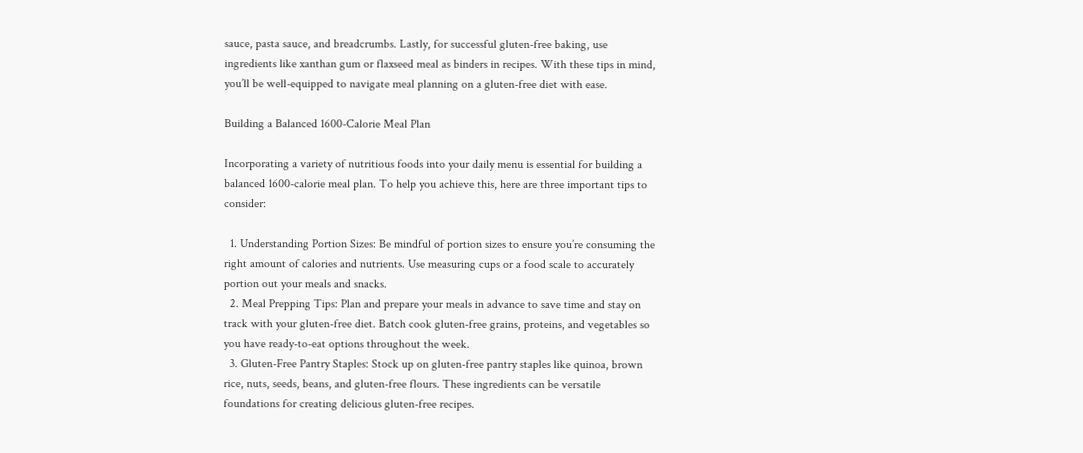sauce, pasta sauce, and breadcrumbs. Lastly, for successful gluten-free baking, use ingredients like xanthan gum or flaxseed meal as binders in recipes. With these tips in mind, you’ll be well-equipped to navigate meal planning on a gluten-free diet with ease.

Building a Balanced 1600-Calorie Meal Plan

Incorporating a variety of nutritious foods into your daily menu is essential for building a balanced 1600-calorie meal plan. To help you achieve this, here are three important tips to consider:

  1. Understanding Portion Sizes: Be mindful of portion sizes to ensure you’re consuming the right amount of calories and nutrients. Use measuring cups or a food scale to accurately portion out your meals and snacks.
  2. Meal Prepping Tips: Plan and prepare your meals in advance to save time and stay on track with your gluten-free diet. Batch cook gluten-free grains, proteins, and vegetables so you have ready-to-eat options throughout the week.
  3. Gluten-Free Pantry Staples: Stock up on gluten-free pantry staples like quinoa, brown rice, nuts, seeds, beans, and gluten-free flours. These ingredients can be versatile foundations for creating delicious gluten-free recipes.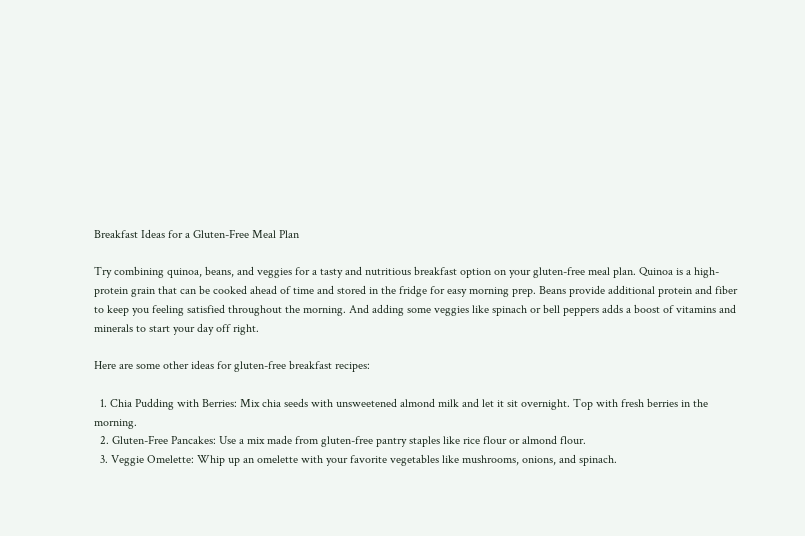Breakfast Ideas for a Gluten-Free Meal Plan

Try combining quinoa, beans, and veggies for a tasty and nutritious breakfast option on your gluten-free meal plan. Quinoa is a high-protein grain that can be cooked ahead of time and stored in the fridge for easy morning prep. Beans provide additional protein and fiber to keep you feeling satisfied throughout the morning. And adding some veggies like spinach or bell peppers adds a boost of vitamins and minerals to start your day off right.

Here are some other ideas for gluten-free breakfast recipes:

  1. Chia Pudding with Berries: Mix chia seeds with unsweetened almond milk and let it sit overnight. Top with fresh berries in the morning.
  2. Gluten-Free Pancakes: Use a mix made from gluten-free pantry staples like rice flour or almond flour.
  3. Veggie Omelette: Whip up an omelette with your favorite vegetables like mushrooms, onions, and spinach.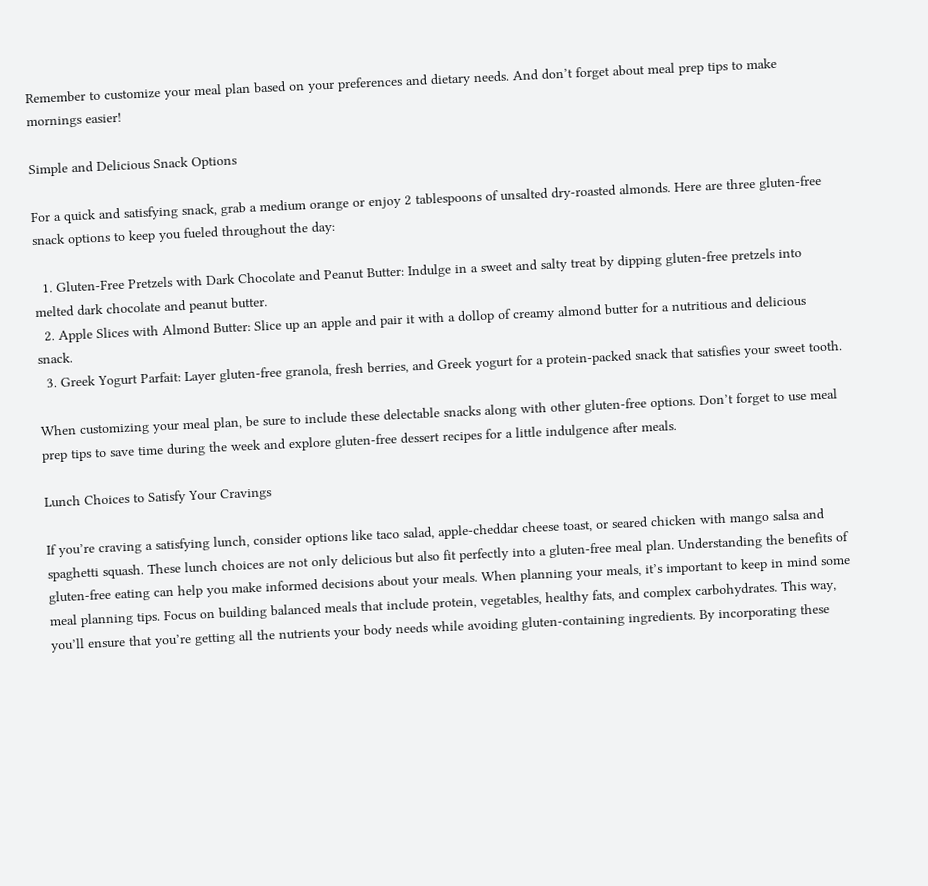Remember to customize your meal plan based on your preferences and dietary needs. And don’t forget about meal prep tips to make mornings easier!

Simple and Delicious Snack Options

For a quick and satisfying snack, grab a medium orange or enjoy 2 tablespoons of unsalted dry-roasted almonds. Here are three gluten-free snack options to keep you fueled throughout the day:

  1. Gluten-Free Pretzels with Dark Chocolate and Peanut Butter: Indulge in a sweet and salty treat by dipping gluten-free pretzels into melted dark chocolate and peanut butter.
  2. Apple Slices with Almond Butter: Slice up an apple and pair it with a dollop of creamy almond butter for a nutritious and delicious snack.
  3. Greek Yogurt Parfait: Layer gluten-free granola, fresh berries, and Greek yogurt for a protein-packed snack that satisfies your sweet tooth.

When customizing your meal plan, be sure to include these delectable snacks along with other gluten-free options. Don’t forget to use meal prep tips to save time during the week and explore gluten-free dessert recipes for a little indulgence after meals.

Lunch Choices to Satisfy Your Cravings

If you’re craving a satisfying lunch, consider options like taco salad, apple-cheddar cheese toast, or seared chicken with mango salsa and spaghetti squash. These lunch choices are not only delicious but also fit perfectly into a gluten-free meal plan. Understanding the benefits of gluten-free eating can help you make informed decisions about your meals. When planning your meals, it’s important to keep in mind some meal planning tips. Focus on building balanced meals that include protein, vegetables, healthy fats, and complex carbohydrates. This way, you’ll ensure that you’re getting all the nutrients your body needs while avoiding gluten-containing ingredients. By incorporating these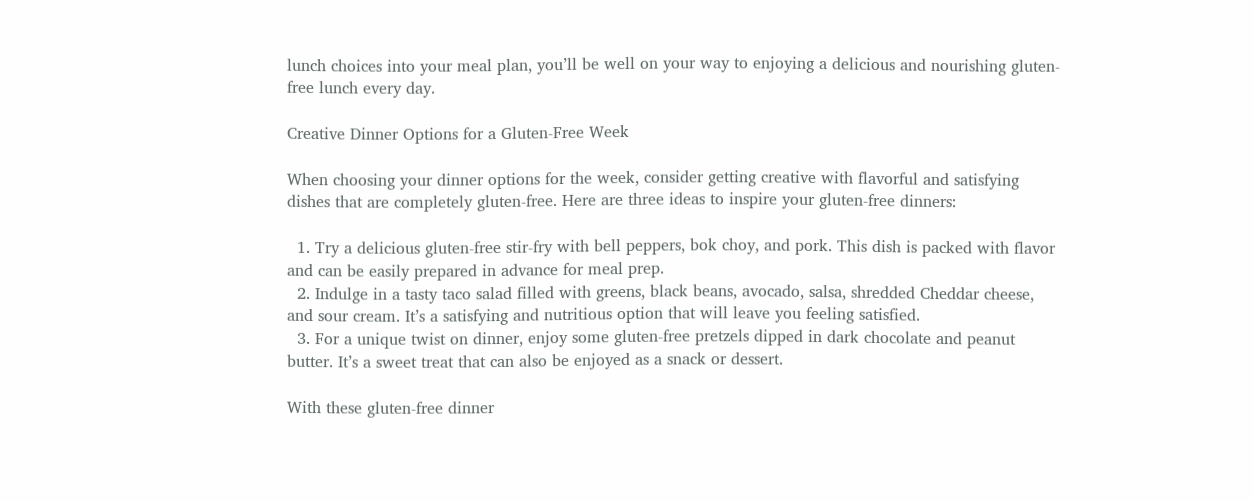lunch choices into your meal plan, you’ll be well on your way to enjoying a delicious and nourishing gluten-free lunch every day.

Creative Dinner Options for a Gluten-Free Week

When choosing your dinner options for the week, consider getting creative with flavorful and satisfying dishes that are completely gluten-free. Here are three ideas to inspire your gluten-free dinners:

  1. Try a delicious gluten-free stir-fry with bell peppers, bok choy, and pork. This dish is packed with flavor and can be easily prepared in advance for meal prep.
  2. Indulge in a tasty taco salad filled with greens, black beans, avocado, salsa, shredded Cheddar cheese, and sour cream. It’s a satisfying and nutritious option that will leave you feeling satisfied.
  3. For a unique twist on dinner, enjoy some gluten-free pretzels dipped in dark chocolate and peanut butter. It’s a sweet treat that can also be enjoyed as a snack or dessert.

With these gluten-free dinner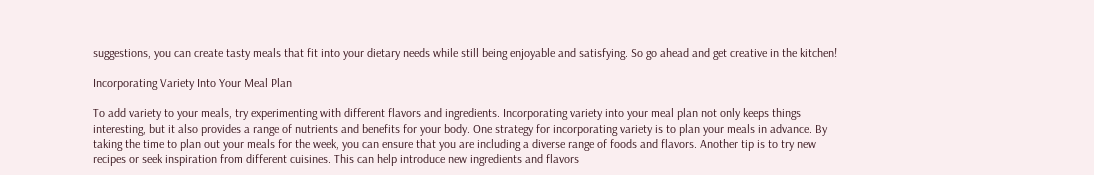suggestions, you can create tasty meals that fit into your dietary needs while still being enjoyable and satisfying. So go ahead and get creative in the kitchen!

Incorporating Variety Into Your Meal Plan

To add variety to your meals, try experimenting with different flavors and ingredients. Incorporating variety into your meal plan not only keeps things interesting, but it also provides a range of nutrients and benefits for your body. One strategy for incorporating variety is to plan your meals in advance. By taking the time to plan out your meals for the week, you can ensure that you are including a diverse range of foods and flavors. Another tip is to try new recipes or seek inspiration from different cuisines. This can help introduce new ingredients and flavors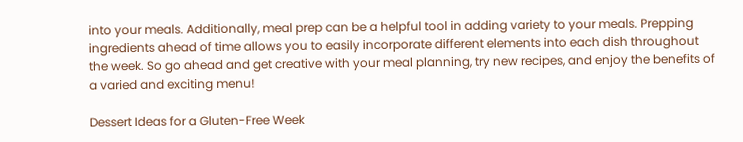into your meals. Additionally, meal prep can be a helpful tool in adding variety to your meals. Prepping ingredients ahead of time allows you to easily incorporate different elements into each dish throughout the week. So go ahead and get creative with your meal planning, try new recipes, and enjoy the benefits of a varied and exciting menu!

Dessert Ideas for a Gluten-Free Week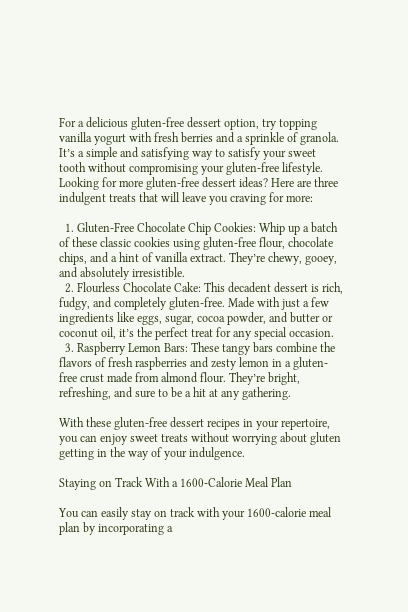For a delicious gluten-free dessert option, try topping vanilla yogurt with fresh berries and a sprinkle of granola. It’s a simple and satisfying way to satisfy your sweet tooth without compromising your gluten-free lifestyle. Looking for more gluten-free dessert ideas? Here are three indulgent treats that will leave you craving for more:

  1. Gluten-Free Chocolate Chip Cookies: Whip up a batch of these classic cookies using gluten-free flour, chocolate chips, and a hint of vanilla extract. They’re chewy, gooey, and absolutely irresistible.
  2. Flourless Chocolate Cake: This decadent dessert is rich, fudgy, and completely gluten-free. Made with just a few ingredients like eggs, sugar, cocoa powder, and butter or coconut oil, it’s the perfect treat for any special occasion.
  3. Raspberry Lemon Bars: These tangy bars combine the flavors of fresh raspberries and zesty lemon in a gluten-free crust made from almond flour. They’re bright, refreshing, and sure to be a hit at any gathering.

With these gluten-free dessert recipes in your repertoire, you can enjoy sweet treats without worrying about gluten getting in the way of your indulgence.

Staying on Track With a 1600-Calorie Meal Plan

You can easily stay on track with your 1600-calorie meal plan by incorporating a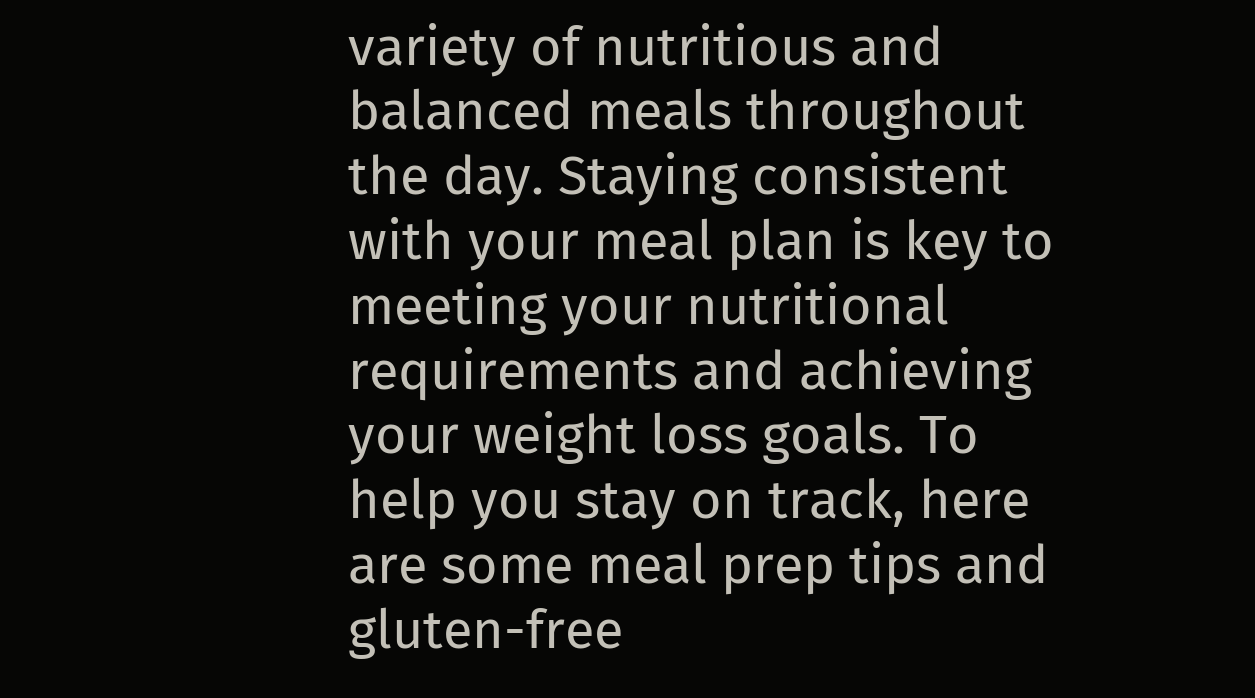variety of nutritious and balanced meals throughout the day. Staying consistent with your meal plan is key to meeting your nutritional requirements and achieving your weight loss goals. To help you stay on track, here are some meal prep tips and gluten-free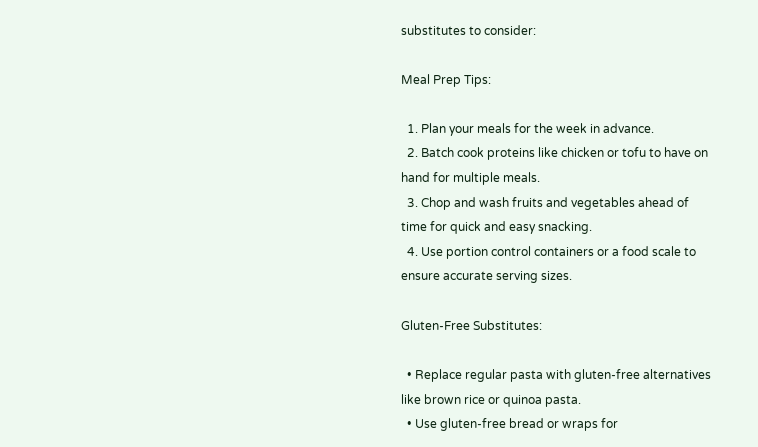substitutes to consider:

Meal Prep Tips:

  1. Plan your meals for the week in advance.
  2. Batch cook proteins like chicken or tofu to have on hand for multiple meals.
  3. Chop and wash fruits and vegetables ahead of time for quick and easy snacking.
  4. Use portion control containers or a food scale to ensure accurate serving sizes.

Gluten-Free Substitutes:

  • Replace regular pasta with gluten-free alternatives like brown rice or quinoa pasta.
  • Use gluten-free bread or wraps for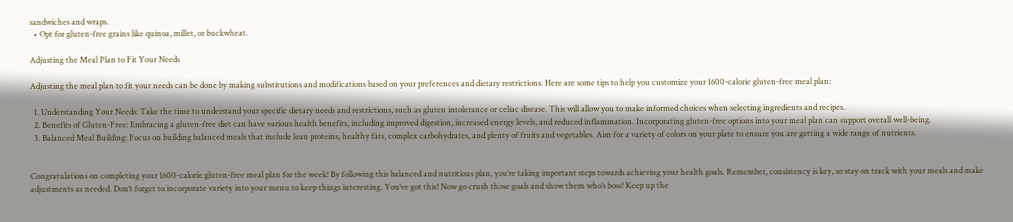sandwiches and wraps.
  • Opt for gluten-free grains like quinoa, millet, or buckwheat.

Adjusting the Meal Plan to Fit Your Needs

Adjusting the meal plan to fit your needs can be done by making substitutions and modifications based on your preferences and dietary restrictions. Here are some tips to help you customize your 1600-calorie gluten-free meal plan:

  1. Understanding Your Needs: Take the time to understand your specific dietary needs and restrictions, such as gluten intolerance or celiac disease. This will allow you to make informed choices when selecting ingredients and recipes.
  2. Benefits of Gluten-Free: Embracing a gluten-free diet can have various health benefits, including improved digestion, increased energy levels, and reduced inflammation. Incorporating gluten-free options into your meal plan can support overall well-being.
  3. Balanced Meal Building: Focus on building balanced meals that include lean proteins, healthy fats, complex carbohydrates, and plenty of fruits and vegetables. Aim for a variety of colors on your plate to ensure you are getting a wide range of nutrients.


Congratulations on completing your 1600-calorie gluten-free meal plan for the week! By following this balanced and nutritious plan, you’re taking important steps towards achieving your health goals. Remember, consistency is key, so stay on track with your meals and make adjustments as needed. Don’t forget to incorporate variety into your menu to keep things interesting. You’ve got this! Now go crush those goals and show them who’s boss! Keep up the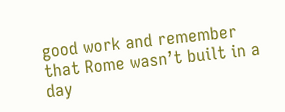good work and remember that Rome wasn’t built in a day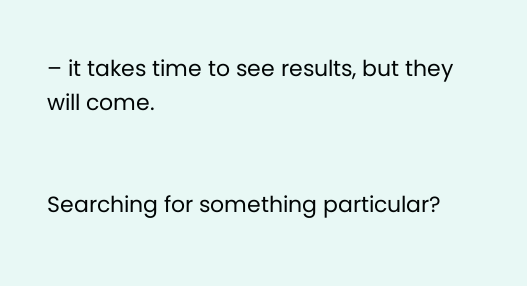– it takes time to see results, but they will come.


Searching for something particular?